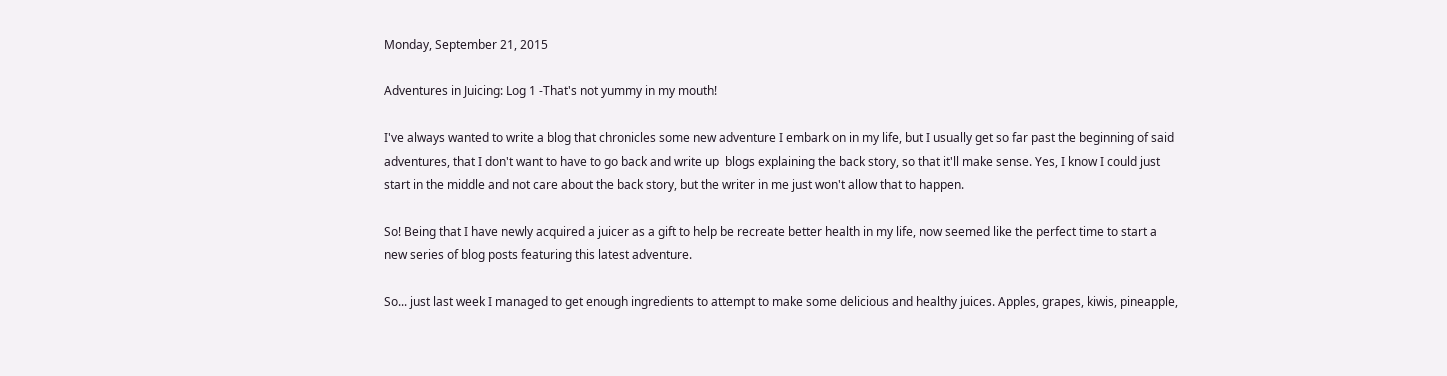Monday, September 21, 2015

Adventures in Juicing: Log 1 -That's not yummy in my mouth!

I've always wanted to write a blog that chronicles some new adventure I embark on in my life, but I usually get so far past the beginning of said adventures, that I don't want to have to go back and write up  blogs explaining the back story, so that it'll make sense. Yes, I know I could just start in the middle and not care about the back story, but the writer in me just won't allow that to happen.

So! Being that I have newly acquired a juicer as a gift to help be recreate better health in my life, now seemed like the perfect time to start a new series of blog posts featuring this latest adventure.

So... just last week I managed to get enough ingredients to attempt to make some delicious and healthy juices. Apples, grapes, kiwis, pineapple,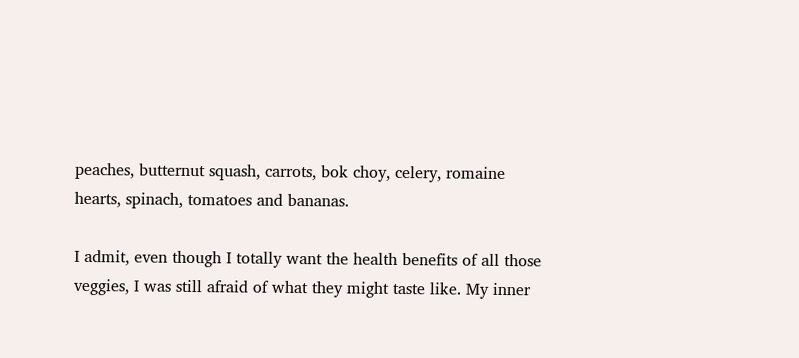peaches, butternut squash, carrots, bok choy, celery, romaine hearts, spinach, tomatoes and bananas.

I admit, even though I totally want the health benefits of all those veggies, I was still afraid of what they might taste like. My inner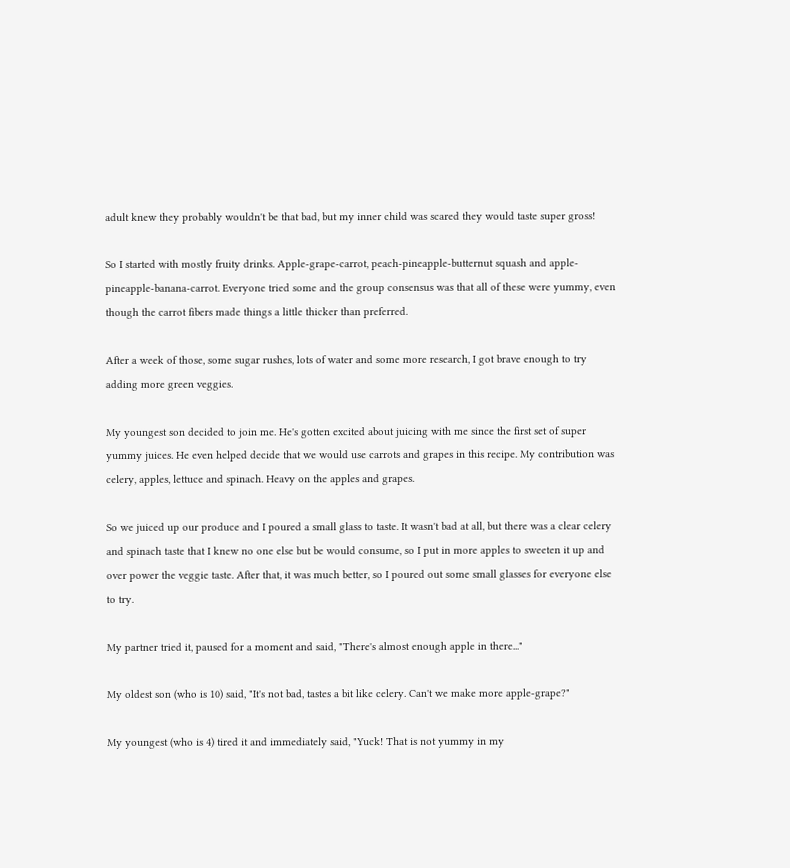adult knew they probably wouldn't be that bad, but my inner child was scared they would taste super gross!

So I started with mostly fruity drinks. Apple-grape-carrot, peach-pineapple-butternut squash and apple-pineapple-banana-carrot. Everyone tried some and the group consensus was that all of these were yummy, even though the carrot fibers made things a little thicker than preferred.

After a week of those, some sugar rushes, lots of water and some more research, I got brave enough to try adding more green veggies.

My youngest son decided to join me. He's gotten excited about juicing with me since the first set of super yummy juices. He even helped decide that we would use carrots and grapes in this recipe. My contribution was celery, apples, lettuce and spinach. Heavy on the apples and grapes.

So we juiced up our produce and I poured a small glass to taste. It wasn't bad at all, but there was a clear celery and spinach taste that I knew no one else but be would consume, so I put in more apples to sweeten it up and over power the veggie taste. After that, it was much better, so I poured out some small glasses for everyone else to try.

My partner tried it, paused for a moment and said, "There's almost enough apple in there..."

My oldest son (who is 10) said, "It's not bad, tastes a bit like celery. Can't we make more apple-grape?"

My youngest (who is 4) tired it and immediately said, "Yuck! That is not yummy in my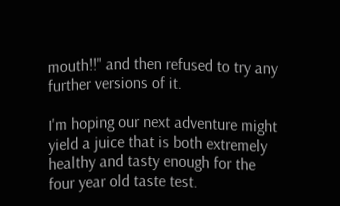mouth!!" and then refused to try any further versions of it.

I'm hoping our next adventure might yield a juice that is both extremely healthy and tasty enough for the four year old taste test.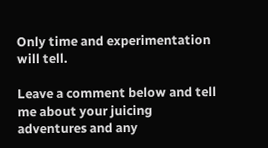Only time and experimentation will tell.

Leave a comment below and tell me about your juicing adventures and any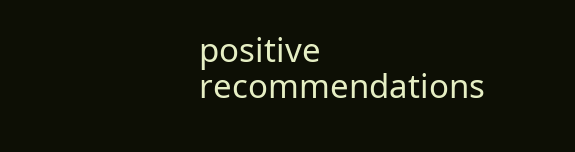positive recommendations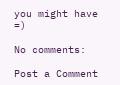you might have =)

No comments:

Post a Comment